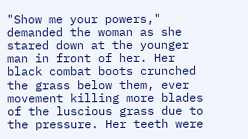"Show me your powers," demanded the woman as she stared down at the younger man in front of her. Her black combat boots crunched the grass below them, ever movement killing more blades of the luscious grass due to the pressure. Her teeth were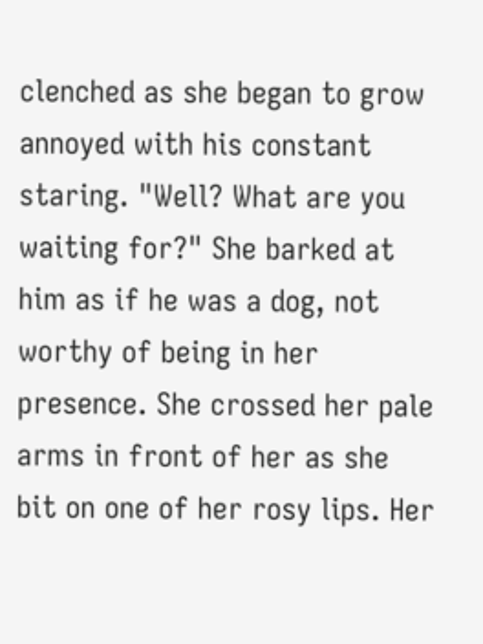clenched as she began to grow annoyed with his constant staring. "Well? What are you waiting for?" She barked at him as if he was a dog, not worthy of being in her presence. She crossed her pale arms in front of her as she bit on one of her rosy lips. Her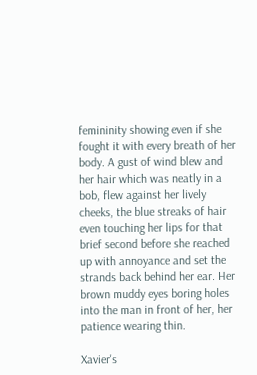femininity showing even if she fought it with every breath of her body. A gust of wind blew and her hair which was neatly in a bob, flew against her lively cheeks, the blue streaks of hair even touching her lips for that brief second before she reached up with annoyance and set the strands back behind her ear. Her brown muddy eyes boring holes into the man in front of her, her patience wearing thin.

Xavier's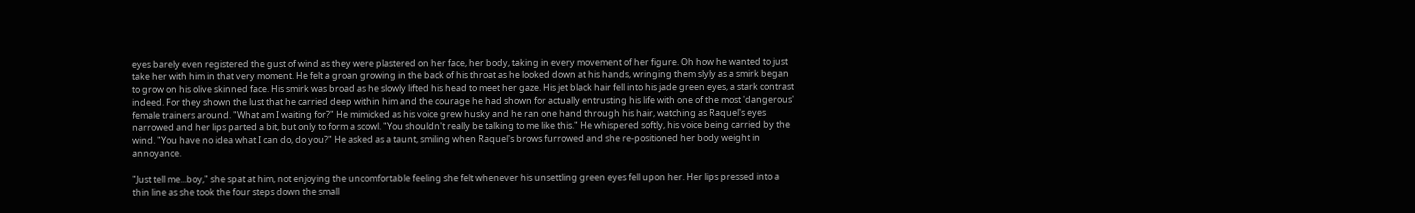eyes barely even registered the gust of wind as they were plastered on her face, her body, taking in every movement of her figure. Oh how he wanted to just take her with him in that very moment. He felt a groan growing in the back of his throat as he looked down at his hands, wringing them slyly as a smirk began to grow on his olive skinned face. His smirk was broad as he slowly lifted his head to meet her gaze. His jet black hair fell into his jade green eyes, a stark contrast indeed. For they shown the lust that he carried deep within him and the courage he had shown for actually entrusting his life with one of the most 'dangerous' female trainers around. "What am I waiting for?" He mimicked as his voice grew husky and he ran one hand through his hair, watching as Raquel's eyes narrowed and her lips parted a bit, but only to form a scowl. "You shouldn't really be talking to me like this." He whispered softly, his voice being carried by the wind. "You have no idea what I can do, do you?" He asked as a taunt, smiling when Raquel's brows furrowed and she re-positioned her body weight in annoyance.

"Just tell me...boy," she spat at him, not enjoying the uncomfortable feeling she felt whenever his unsettling green eyes fell upon her. Her lips pressed into a thin line as she took the four steps down the small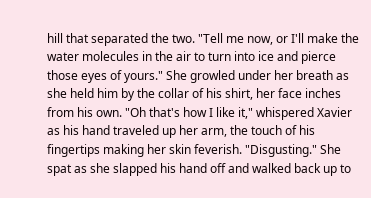hill that separated the two. "Tell me now, or I'll make the water molecules in the air to turn into ice and pierce those eyes of yours." She growled under her breath as she held him by the collar of his shirt, her face inches from his own. "Oh that's how I like it," whispered Xavier as his hand traveled up her arm, the touch of his fingertips making her skin feverish. "Disgusting." She spat as she slapped his hand off and walked back up to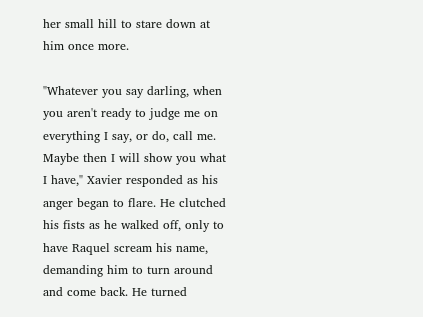her small hill to stare down at him once more.

"Whatever you say darling, when you aren't ready to judge me on everything I say, or do, call me. Maybe then I will show you what I have," Xavier responded as his anger began to flare. He clutched his fists as he walked off, only to have Raquel scream his name, demanding him to turn around and come back. He turned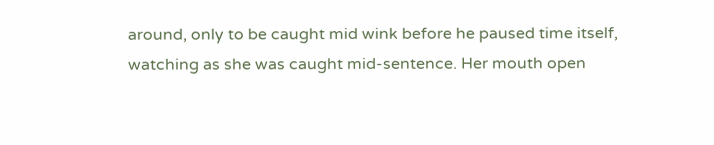around, only to be caught mid wink before he paused time itself, watching as she was caught mid-sentence. Her mouth open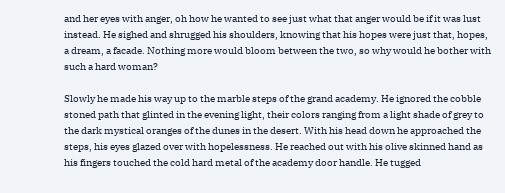and her eyes with anger, oh how he wanted to see just what that anger would be if it was lust instead. He sighed and shrugged his shoulders, knowing that his hopes were just that, hopes, a dream, a facade. Nothing more would bloom between the two, so why would he bother with such a hard woman?

Slowly he made his way up to the marble steps of the grand academy. He ignored the cobble stoned path that glinted in the evening light, their colors ranging from a light shade of grey to the dark mystical oranges of the dunes in the desert. With his head down he approached the steps, his eyes glazed over with hopelessness. He reached out with his olive skinned hand as his fingers touched the cold hard metal of the academy door handle. He tugged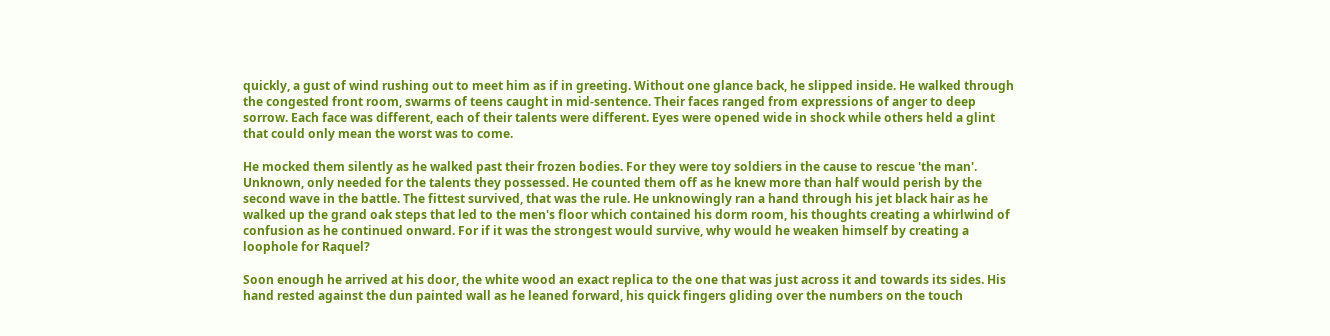quickly, a gust of wind rushing out to meet him as if in greeting. Without one glance back, he slipped inside. He walked through the congested front room, swarms of teens caught in mid-sentence. Their faces ranged from expressions of anger to deep sorrow. Each face was different, each of their talents were different. Eyes were opened wide in shock while others held a glint that could only mean the worst was to come.

He mocked them silently as he walked past their frozen bodies. For they were toy soldiers in the cause to rescue 'the man'. Unknown, only needed for the talents they possessed. He counted them off as he knew more than half would perish by the second wave in the battle. The fittest survived, that was the rule. He unknowingly ran a hand through his jet black hair as he walked up the grand oak steps that led to the men's floor which contained his dorm room, his thoughts creating a whirlwind of confusion as he continued onward. For if it was the strongest would survive, why would he weaken himself by creating a loophole for Raquel?

Soon enough he arrived at his door, the white wood an exact replica to the one that was just across it and towards its sides. His hand rested against the dun painted wall as he leaned forward, his quick fingers gliding over the numbers on the touch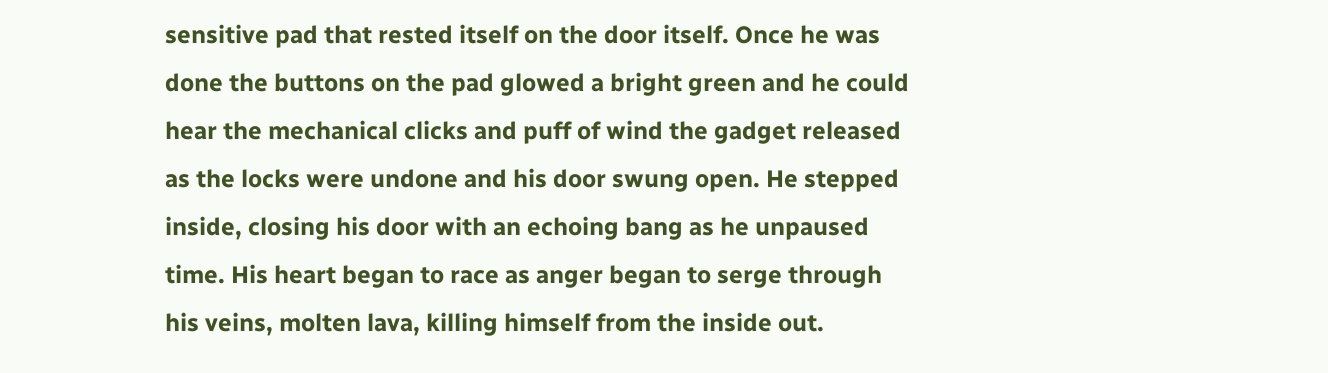sensitive pad that rested itself on the door itself. Once he was done the buttons on the pad glowed a bright green and he could hear the mechanical clicks and puff of wind the gadget released as the locks were undone and his door swung open. He stepped inside, closing his door with an echoing bang as he unpaused time. His heart began to race as anger began to serge through his veins, molten lava, killing himself from the inside out.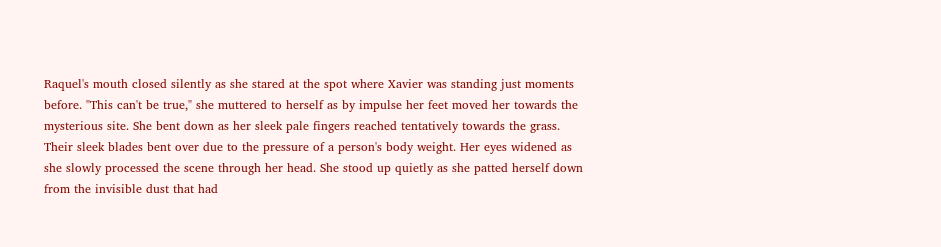Raquel's mouth closed silently as she stared at the spot where Xavier was standing just moments before. "This can't be true," she muttered to herself as by impulse her feet moved her towards the mysterious site. She bent down as her sleek pale fingers reached tentatively towards the grass. Their sleek blades bent over due to the pressure of a person's body weight. Her eyes widened as she slowly processed the scene through her head. She stood up quietly as she patted herself down from the invisible dust that had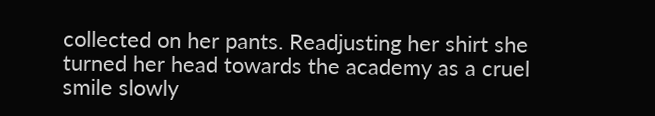collected on her pants. Readjusting her shirt she turned her head towards the academy as a cruel smile slowly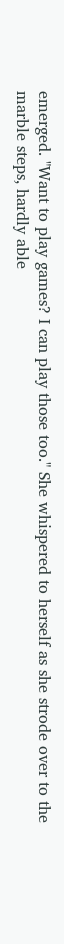emerged. "Want to play games? I can play those too." She whispered to herself as she strode over to the marble steps, hardly able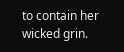to contain her wicked grin.